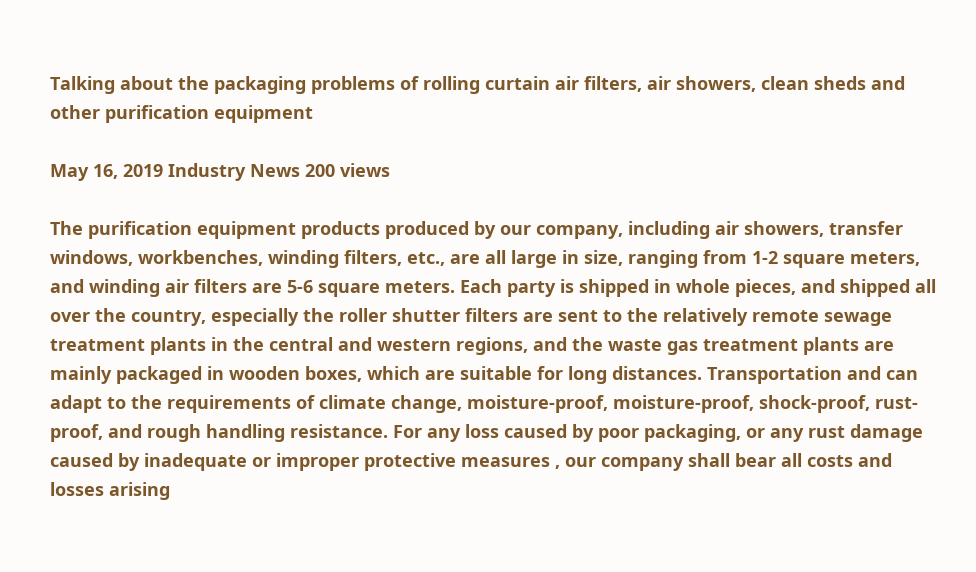Talking about the packaging problems of rolling curtain air filters, air showers, clean sheds and other purification equipment

May 16, 2019 Industry News 200 views

The purification equipment products produced by our company, including air showers, transfer windows, workbenches, winding filters, etc., are all large in size, ranging from 1-2 square meters, and winding air filters are 5-6 square meters. Each party is shipped in whole pieces, and shipped all over the country, especially the roller shutter filters are sent to the relatively remote sewage treatment plants in the central and western regions, and the waste gas treatment plants are mainly packaged in wooden boxes, which are suitable for long distances. Transportation and can adapt to the requirements of climate change, moisture-proof, moisture-proof, shock-proof, rust-proof, and rough handling resistance. For any loss caused by poor packaging, or any rust damage caused by inadequate or improper protective measures , our company shall bear all costs and losses arising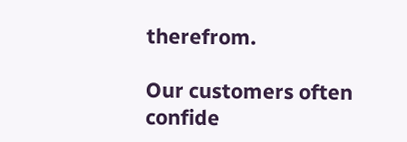therefrom.

Our customers often confide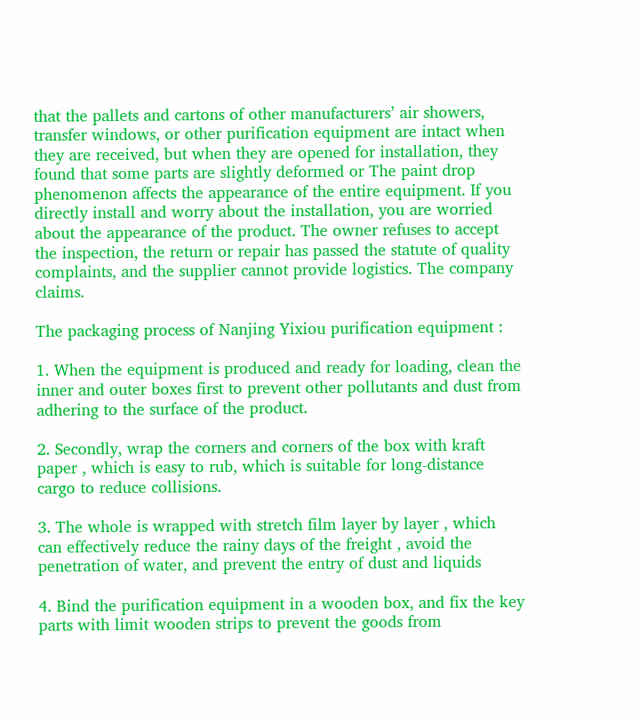that the pallets and cartons of other manufacturers’ air showers, transfer windows, or other purification equipment are intact when they are received, but when they are opened for installation, they found that some parts are slightly deformed or The paint drop phenomenon affects the appearance of the entire equipment. If you directly install and worry about the installation, you are worried about the appearance of the product. The owner refuses to accept the inspection, the return or repair has passed the statute of quality complaints, and the supplier cannot provide logistics. The company claims.

The packaging process of Nanjing Yixiou purification equipment :

1. When the equipment is produced and ready for loading, clean the inner and outer boxes first to prevent other pollutants and dust from adhering to the surface of the product.

2. Secondly, wrap the corners and corners of the box with kraft paper , which is easy to rub, which is suitable for long-distance cargo to reduce collisions.

3. The whole is wrapped with stretch film layer by layer , which can effectively reduce the rainy days of the freight , avoid the penetration of water, and prevent the entry of dust and liquids

4. Bind the purification equipment in a wooden box, and fix the key parts with limit wooden strips to prevent the goods from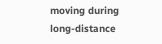moving during long-distance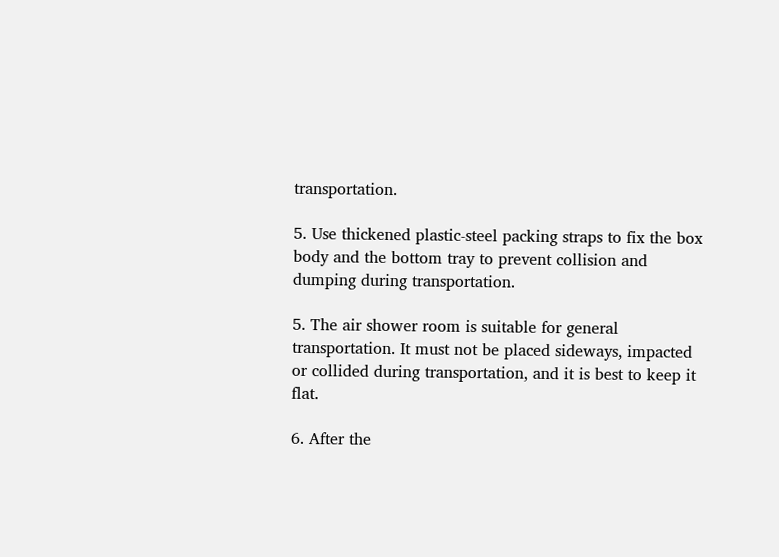transportation.

5. Use thickened plastic-steel packing straps to fix the box body and the bottom tray to prevent collision and dumping during transportation.

5. The air shower room is suitable for general transportation. It must not be placed sideways, impacted or collided during transportation, and it is best to keep it flat.

6. After the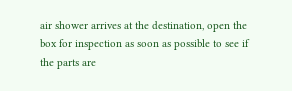air shower arrives at the destination, open the box for inspection as soon as possible to see if the parts are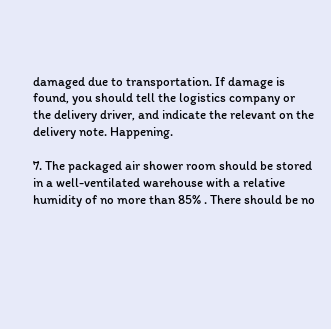damaged due to transportation. If damage is found, you should tell the logistics company or the delivery driver, and indicate the relevant on the delivery note. Happening.

7. The packaged air shower room should be stored in a well-ventilated warehouse with a relative humidity of no more than 85% . There should be no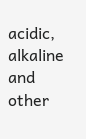acidic, alkaline and other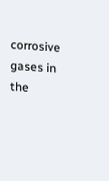corrosive gases in the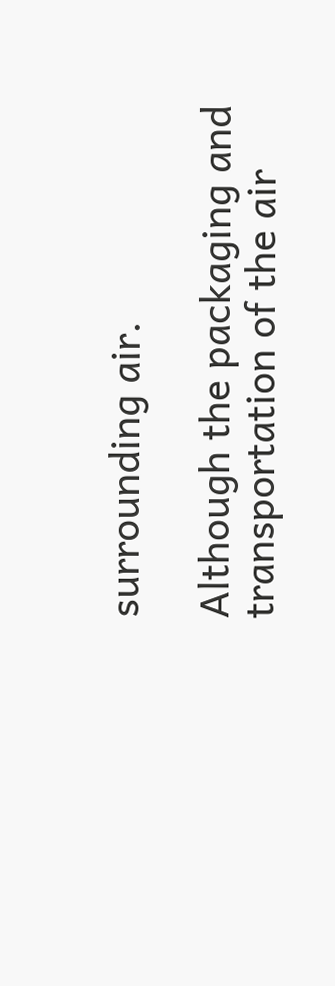surrounding air.

Although the packaging and transportation of the air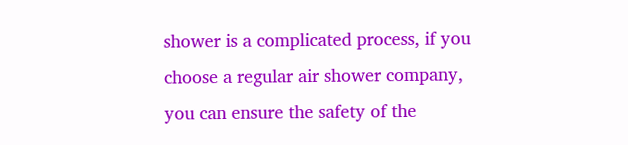shower is a complicated process, if you choose a regular air shower company, you can ensure the safety of the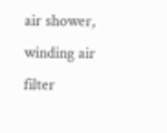air shower, winding air filter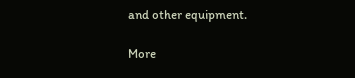and other equipment.

More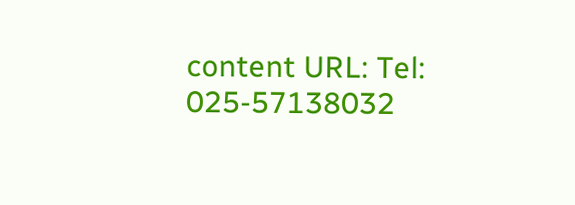content URL: Tel: 025-57138032